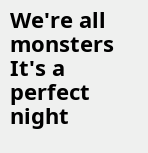We're all monsters
It's a perfect night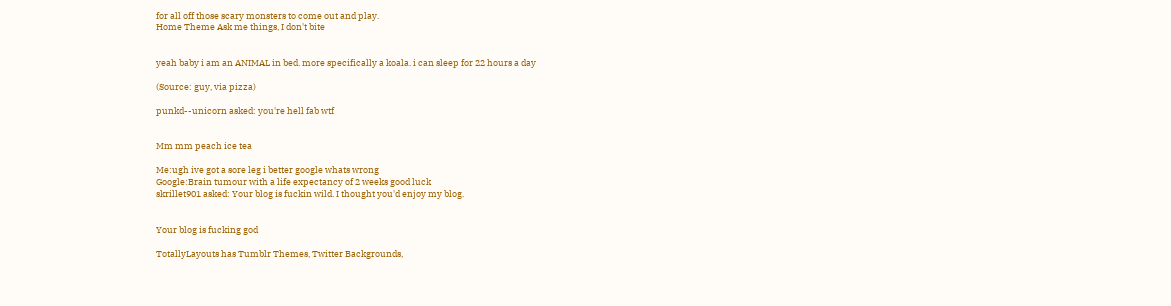for all off those scary monsters to come out and play.
Home Theme Ask me things, I don't bite


yeah baby i am an ANIMAL in bed. more specifically a koala. i can sleep for 22 hours a day

(Source: guy, via pizza)

punkd--unicorn asked: you're hell fab wtf


Mm mm peach ice tea

Me:ugh ive got a sore leg i better google whats wrong
Google:Brain tumour with a life expectancy of 2 weeks good luck
skrillet901 asked: Your blog is fuckin wild. I thought you'd enjoy my blog.


Your blog is fucking god

TotallyLayouts has Tumblr Themes, Twitter Backgrounds,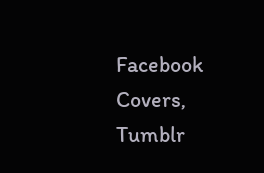Facebook Covers, Tumblr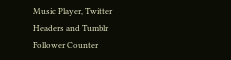Music Player, Twitter Headers and Tumblr Follower Counter